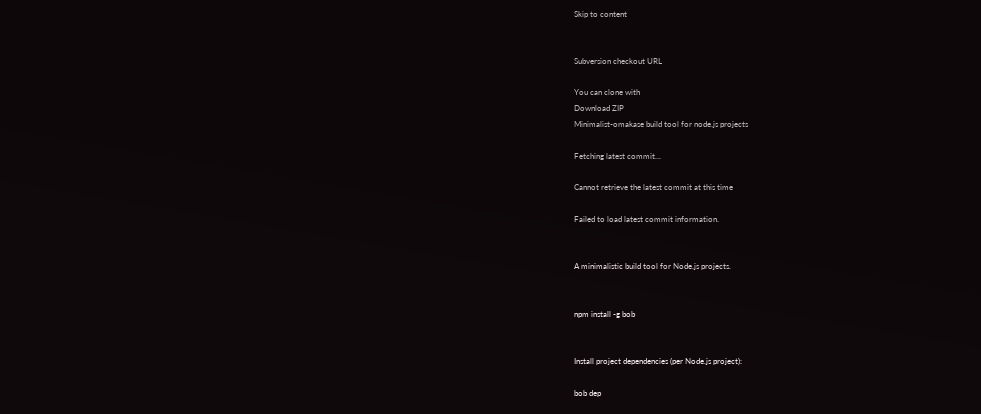Skip to content


Subversion checkout URL

You can clone with
Download ZIP
Minimalist-omakase build tool for node.js projects

Fetching latest commit…

Cannot retrieve the latest commit at this time

Failed to load latest commit information.


A minimalistic build tool for Node.js projects.


npm install -g bob


Install project dependencies (per Node.js project):

bob dep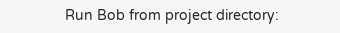Run Bob from project directory: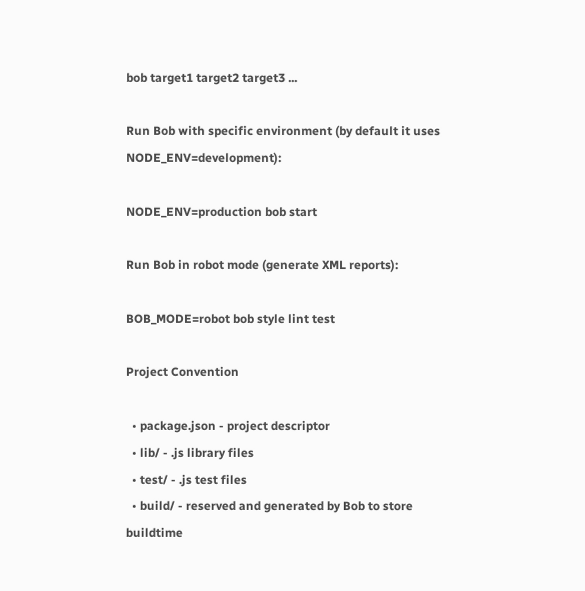bob target1 target2 target3 ...

Run Bob with specific environment (by default it uses NODE_ENV=development):

NODE_ENV=production bob start

Run Bob in robot mode (generate XML reports):

BOB_MODE=robot bob style lint test

Project Convention

  • package.json - project descriptor
  • lib/ - .js library files
  • test/ - .js test files
  • build/ - reserved and generated by Bob to store buildtime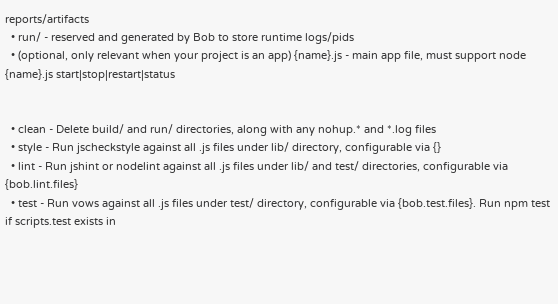reports/artifacts
  • run/ - reserved and generated by Bob to store runtime logs/pids
  • (optional, only relevant when your project is an app) {name}.js - main app file, must support node {name}.js start|stop|restart|status


  • clean - Delete build/ and run/ directories, along with any nohup.* and *.log files
  • style - Run jscheckstyle against all .js files under lib/ directory, configurable via {}
  • lint - Run jshint or nodelint against all .js files under lib/ and test/ directories, configurable via {bob.lint.files}
  • test - Run vows against all .js files under test/ directory, configurable via {bob.test.files}. Run npm test if scripts.test exists in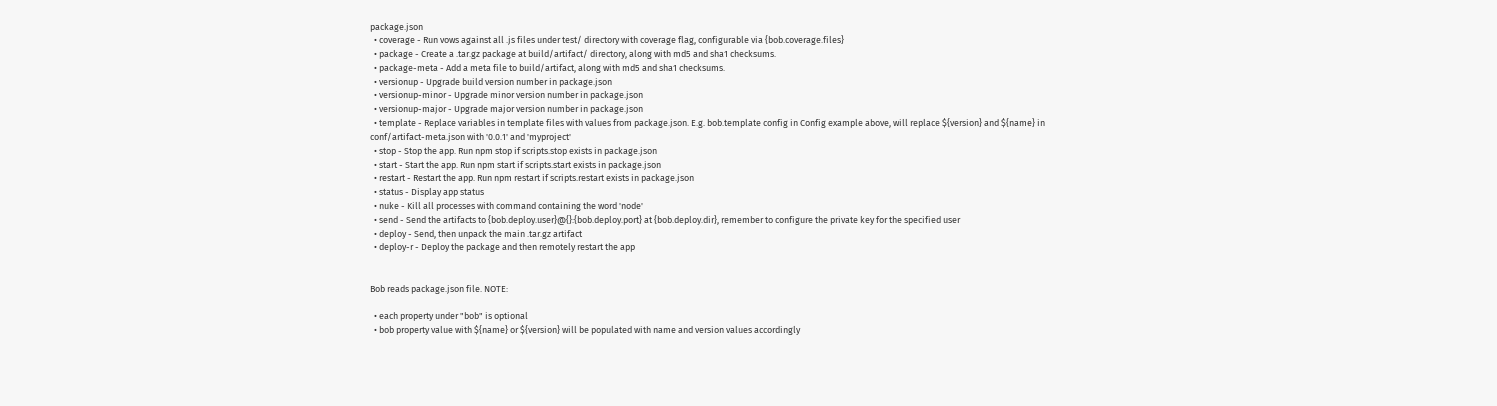package.json
  • coverage - Run vows against all .js files under test/ directory with coverage flag, configurable via {bob.coverage.files}
  • package - Create a .tar.gz package at build/artifact/ directory, along with md5 and sha1 checksums.
  • package-meta - Add a meta file to build/artifact, along with md5 and sha1 checksums.
  • versionup - Upgrade build version number in package.json
  • versionup-minor - Upgrade minor version number in package.json
  • versionup-major - Upgrade major version number in package.json
  • template - Replace variables in template files with values from package.json. E.g. bob.template config in Config example above, will replace ${version} and ${name} in conf/artifact-meta.json with '0.0.1' and 'myproject'
  • stop - Stop the app. Run npm stop if scripts.stop exists in package.json
  • start - Start the app. Run npm start if scripts.start exists in package.json
  • restart - Restart the app. Run npm restart if scripts.restart exists in package.json
  • status - Display app status
  • nuke - Kill all processes with command containing the word 'node'
  • send - Send the artifacts to {bob.deploy.user}@{}:{bob.deploy.port} at {bob.deploy.dir}, remember to configure the private key for the specified user
  • deploy - Send, then unpack the main .tar.gz artifact
  • deploy-r - Deploy the package and then remotely restart the app


Bob reads package.json file. NOTE:

  • each property under "bob" is optional
  • bob property value with ${name} or ${version} will be populated with name and version values accordingly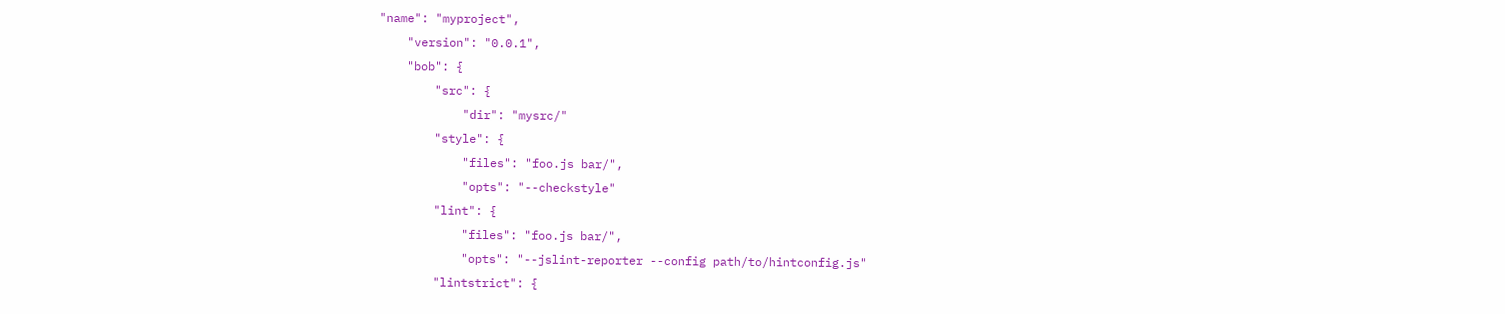"name": "myproject",
    "version": "0.0.1",
    "bob": {
        "src": {
            "dir": "mysrc/"
        "style": {
            "files": "foo.js bar/",
            "opts": "--checkstyle"
        "lint": {
            "files": "foo.js bar/",
            "opts": "--jslint-reporter --config path/to/hintconfig.js"
        "lintstrict": {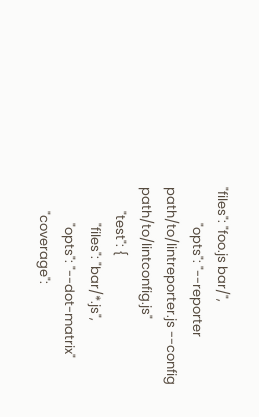"files": "foo.js bar/",
            "opts": "--reporter path/to/lintreporter.js --config path/to/lintconfig.js"
        "test": {
            "files": "bar/*.js",
            "opts": "--dot-matrix"
        "coverage":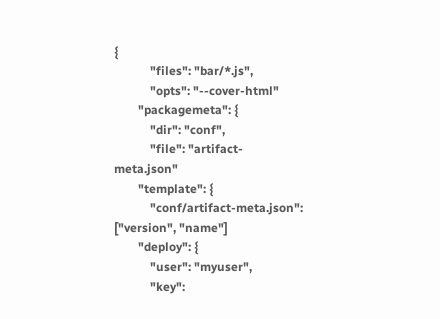{
            "files": "bar/*.js",
            "opts": "--cover-html"
        "packagemeta": {
            "dir": "conf",
            "file": "artifact-meta.json"
        "template": {
            "conf/artifact-meta.json": ["version", "name"]
        "deploy": {
            "user": "myuser",
            "key":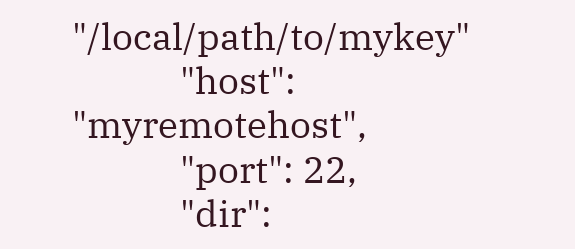"/local/path/to/mykey"
            "host": "myremotehost",
            "port": 22,
            "dir":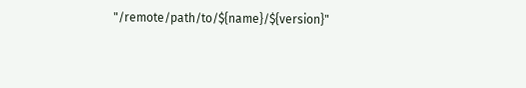"/remote/path/to/${name}/${version}"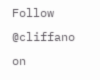Follow @cliffano on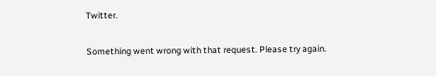Twitter.

Something went wrong with that request. Please try again.